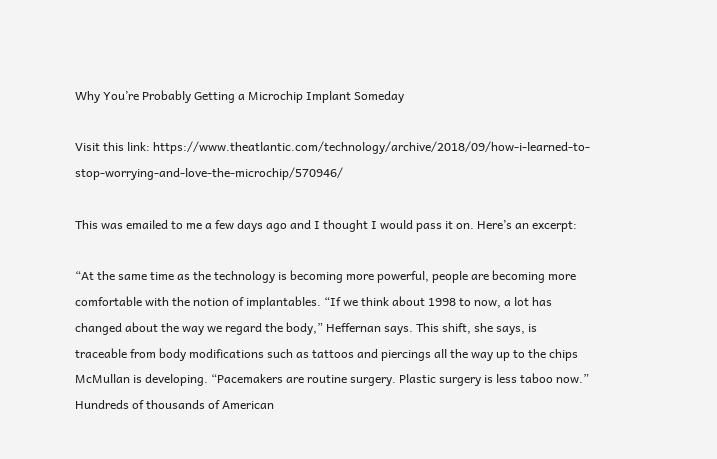Why You’re Probably Getting a Microchip Implant Someday

Visit this link: https://www.theatlantic.com/technology/archive/2018/09/how-i-learned-to-stop-worrying-and-love-the-microchip/570946/

This was emailed to me a few days ago and I thought I would pass it on. Here’s an excerpt:

“At the same time as the technology is becoming more powerful, people are becoming more comfortable with the notion of implantables. “If we think about 1998 to now, a lot has changed about the way we regard the body,” Heffernan says. This shift, she says, is traceable from body modifications such as tattoos and piercings all the way up to the chips McMullan is developing. “Pacemakers are routine surgery. Plastic surgery is less taboo now.” Hundreds of thousands of American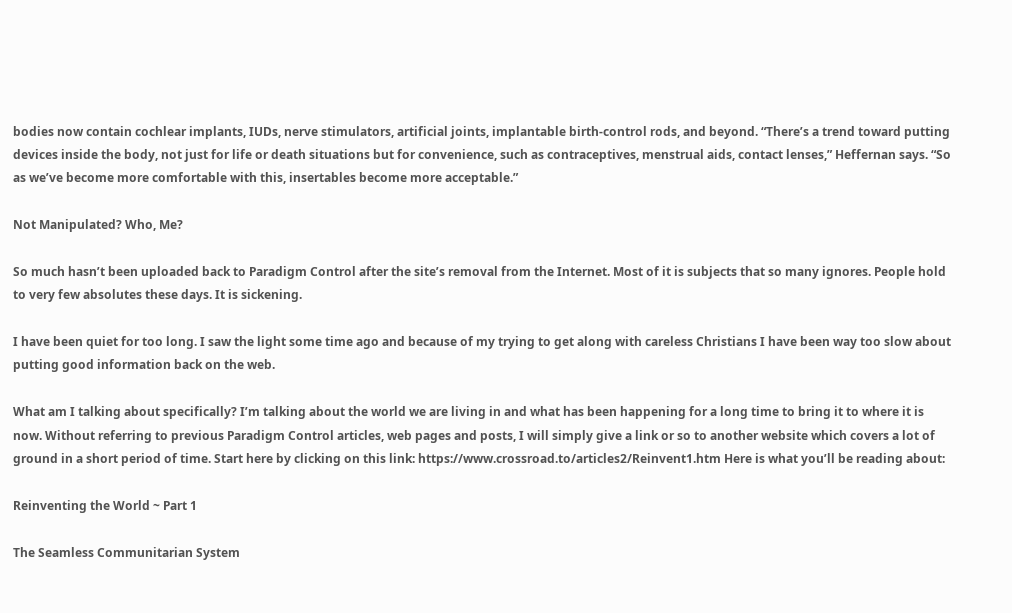bodies now contain cochlear implants, IUDs, nerve stimulators, artificial joints, implantable birth-control rods, and beyond. “There’s a trend toward putting devices inside the body, not just for life or death situations but for convenience, such as contraceptives, menstrual aids, contact lenses,” Heffernan says. “So as we’ve become more comfortable with this, insertables become more acceptable.”

Not Manipulated? Who, Me?

So much hasn’t been uploaded back to Paradigm Control after the site’s removal from the Internet. Most of it is subjects that so many ignores. People hold to very few absolutes these days. It is sickening.

I have been quiet for too long. I saw the light some time ago and because of my trying to get along with careless Christians I have been way too slow about putting good information back on the web.

What am I talking about specifically? I’m talking about the world we are living in and what has been happening for a long time to bring it to where it is now. Without referring to previous Paradigm Control articles, web pages and posts, I will simply give a link or so to another website which covers a lot of ground in a short period of time. Start here by clicking on this link: https://www.crossroad.to/articles2/Reinvent1.htm Here is what you’ll be reading about:

Reinventing the World ~ Part 1

The Seamless Communitarian System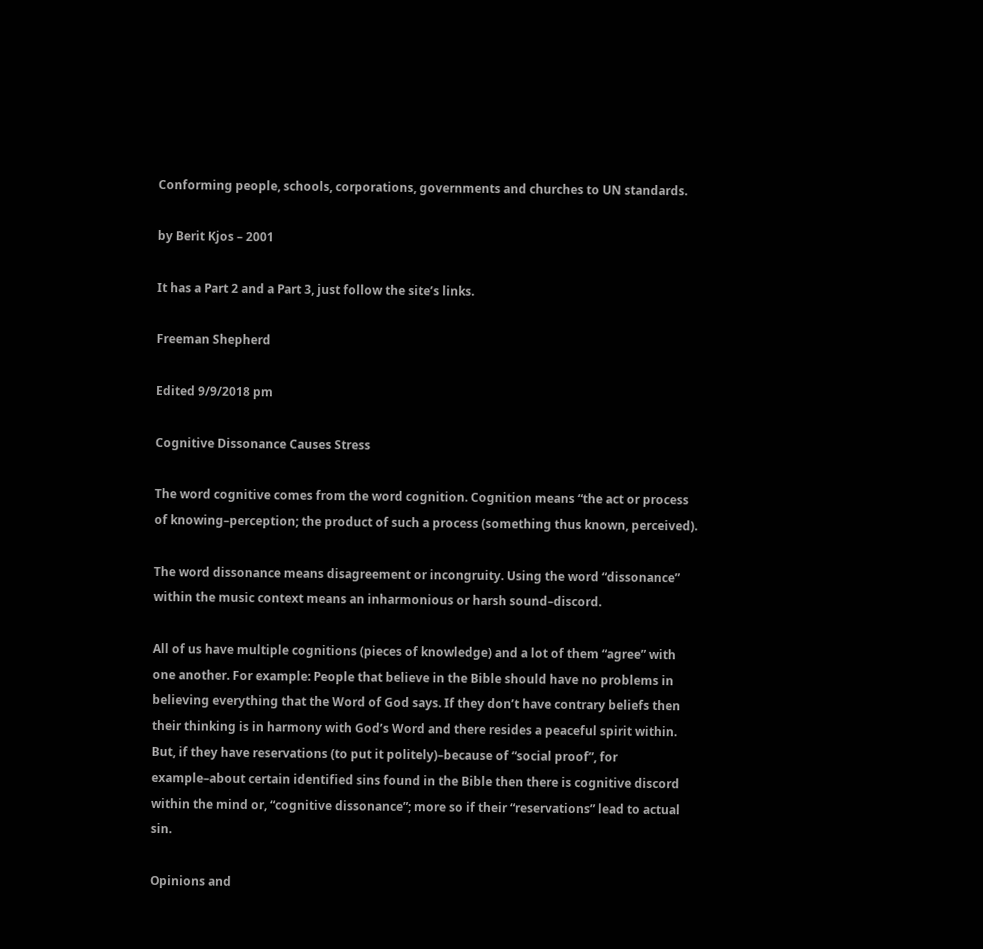Conforming people, schools, corporations, governments and churches to UN standards.

by Berit Kjos – 2001

It has a Part 2 and a Part 3, just follow the site’s links.

Freeman Shepherd

Edited 9/9/2018 pm

Cognitive Dissonance Causes Stress

The word cognitive comes from the word cognition. Cognition means “the act or process of knowing–perception; the product of such a process (something thus known, perceived).

The word dissonance means disagreement or incongruity. Using the word “dissonance” within the music context means an inharmonious or harsh sound–discord.

All of us have multiple cognitions (pieces of knowledge) and a lot of them “agree” with one another. For example: People that believe in the Bible should have no problems in believing everything that the Word of God says. If they don’t have contrary beliefs then their thinking is in harmony with God’s Word and there resides a peaceful spirit within. But, if they have reservations (to put it politely)–because of “social proof”, for example–about certain identified sins found in the Bible then there is cognitive discord within the mind or, “cognitive dissonance”; more so if their “reservations” lead to actual sin.

Opinions and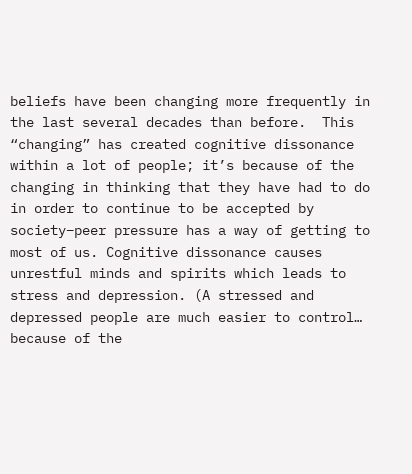beliefs have been changing more frequently in the last several decades than before.  This “changing” has created cognitive dissonance within a lot of people; it’s because of the changing in thinking that they have had to do in order to continue to be accepted by society–peer pressure has a way of getting to most of us. Cognitive dissonance causes unrestful minds and spirits which leads to stress and depression. (A stressed and depressed people are much easier to control… because of the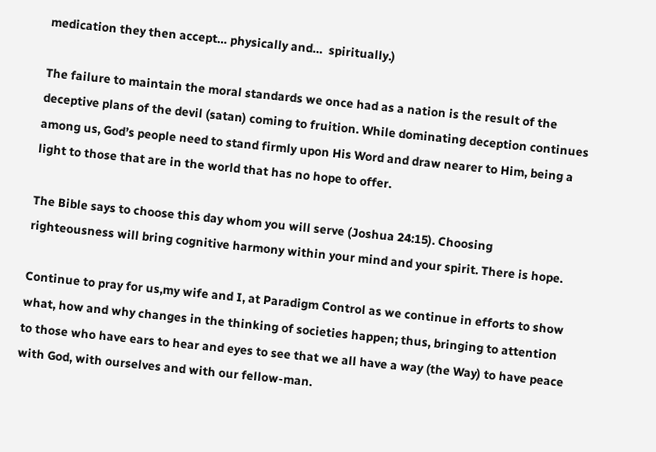medication they then accept… physically and…  spiritually.)

The failure to maintain the moral standards we once had as a nation is the result of the deceptive plans of the devil (satan) coming to fruition. While dominating deception continues among us, God’s people need to stand firmly upon His Word and draw nearer to Him, being a light to those that are in the world that has no hope to offer.

The Bible says to choose this day whom you will serve (Joshua 24:15). Choosing righteousness will bring cognitive harmony within your mind and your spirit. There is hope.

Continue to pray for us,my wife and I, at Paradigm Control as we continue in efforts to show what, how and why changes in the thinking of societies happen; thus, bringing to attention to those who have ears to hear and eyes to see that we all have a way (the Way) to have peace with God, with ourselves and with our fellow-man.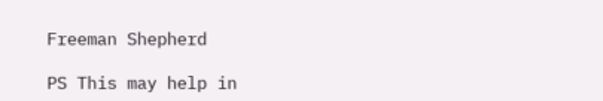Freeman Shepherd

PS This may help in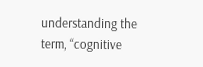understanding the term, “cognitive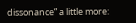dissonance” a little more: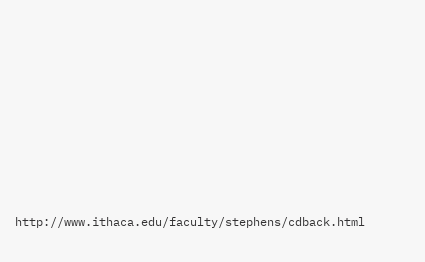http://www.ithaca.edu/faculty/stephens/cdback.html